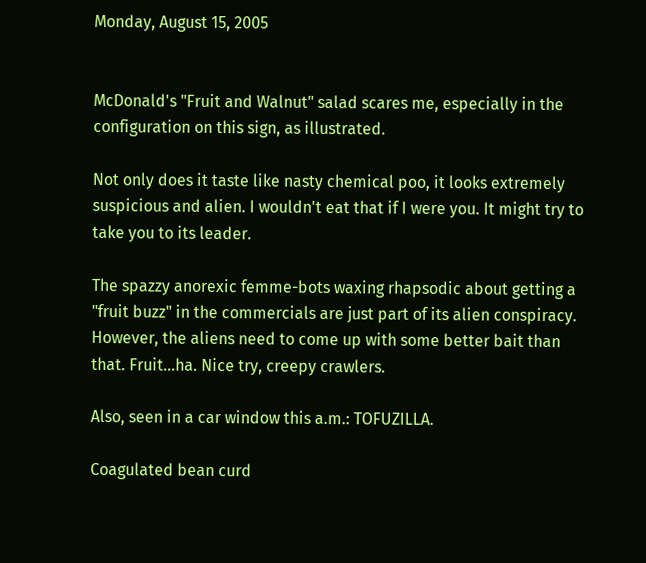Monday, August 15, 2005


McDonald's "Fruit and Walnut" salad scares me, especially in the configuration on this sign, as illustrated.

Not only does it taste like nasty chemical poo, it looks extremely suspicious and alien. I wouldn't eat that if I were you. It might try to take you to its leader.

The spazzy anorexic femme-bots waxing rhapsodic about getting a "fruit buzz" in the commercials are just part of its alien conspiracy. However, the aliens need to come up with some better bait than that. Fruit...ha. Nice try, creepy crawlers.

Also, seen in a car window this a.m.: TOFUZILLA.

Coagulated bean curd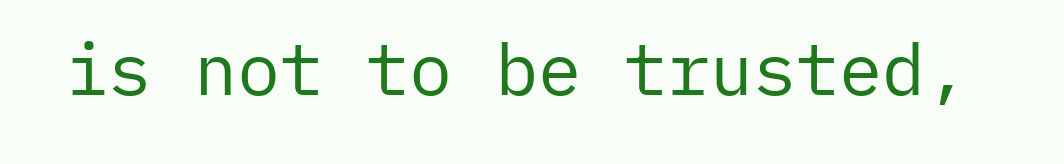is not to be trusted,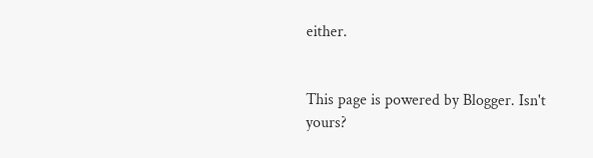either.


This page is powered by Blogger. Isn't yours?